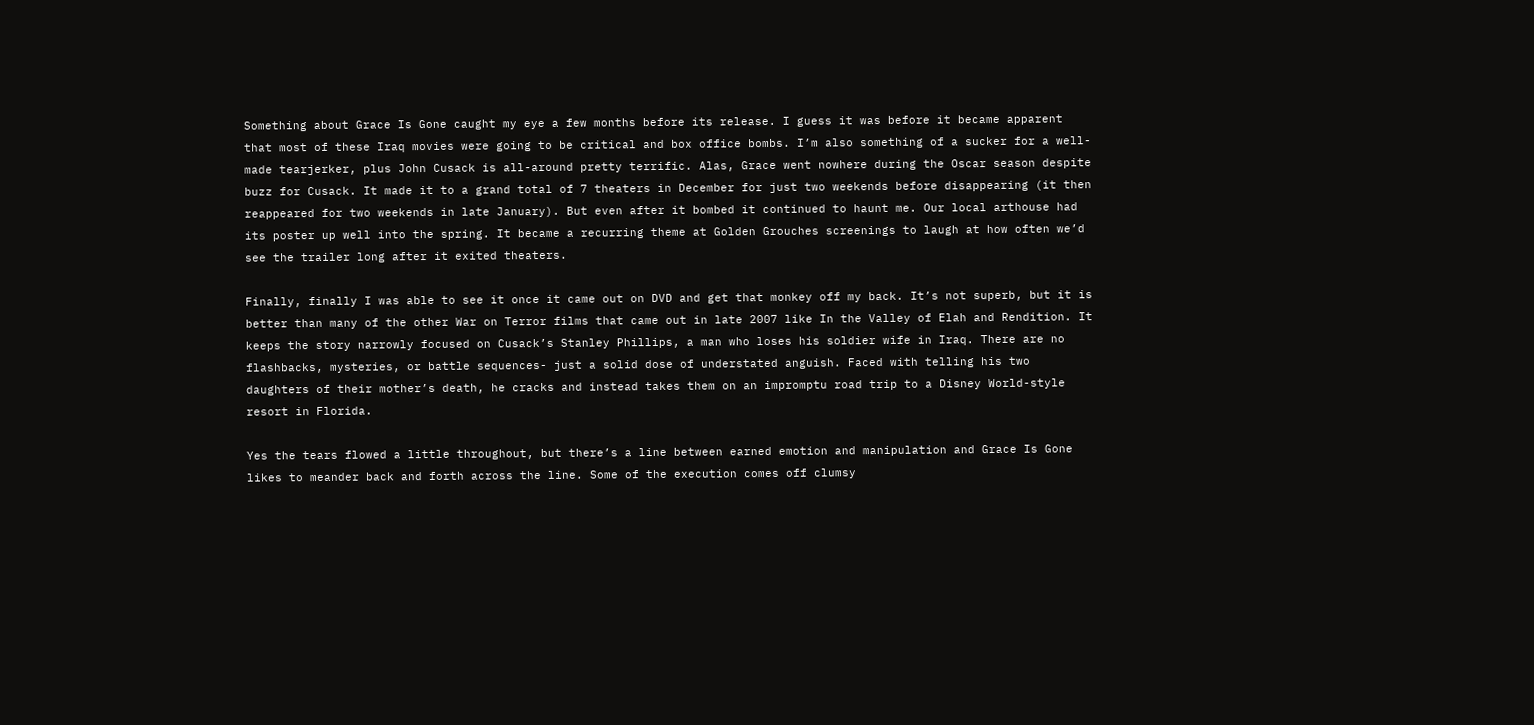Something about Grace Is Gone caught my eye a few months before its release. I guess it was before it became apparent that most of these Iraq movies were going to be critical and box office bombs. I’m also something of a sucker for a well-made tearjerker, plus John Cusack is all-around pretty terrific. Alas, Grace went nowhere during the Oscar season despite buzz for Cusack. It made it to a grand total of 7 theaters in December for just two weekends before disappearing (it then reappeared for two weekends in late January). But even after it bombed it continued to haunt me. Our local arthouse had its poster up well into the spring. It became a recurring theme at Golden Grouches screenings to laugh at how often we’d see the trailer long after it exited theaters.

Finally, finally I was able to see it once it came out on DVD and get that monkey off my back. It’s not superb, but it is better than many of the other War on Terror films that came out in late 2007 like In the Valley of Elah and Rendition. It keeps the story narrowly focused on Cusack’s Stanley Phillips, a man who loses his soldier wife in Iraq. There are no flashbacks, mysteries, or battle sequences- just a solid dose of understated anguish. Faced with telling his two daughters of their mother’s death, he cracks and instead takes them on an impromptu road trip to a Disney World-style resort in Florida.

Yes the tears flowed a little throughout, but there’s a line between earned emotion and manipulation and Grace Is Gone likes to meander back and forth across the line. Some of the execution comes off clumsy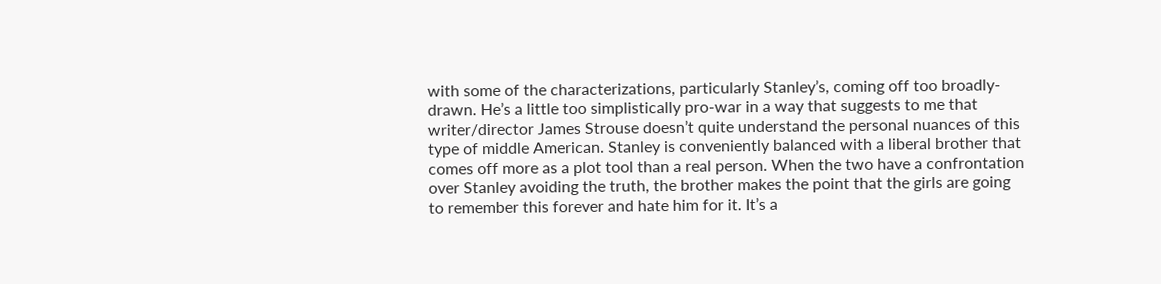with some of the characterizations, particularly Stanley’s, coming off too broadly-drawn. He’s a little too simplistically pro-war in a way that suggests to me that writer/director James Strouse doesn’t quite understand the personal nuances of this type of middle American. Stanley is conveniently balanced with a liberal brother that comes off more as a plot tool than a real person. When the two have a confrontation over Stanley avoiding the truth, the brother makes the point that the girls are going to remember this forever and hate him for it. It’s a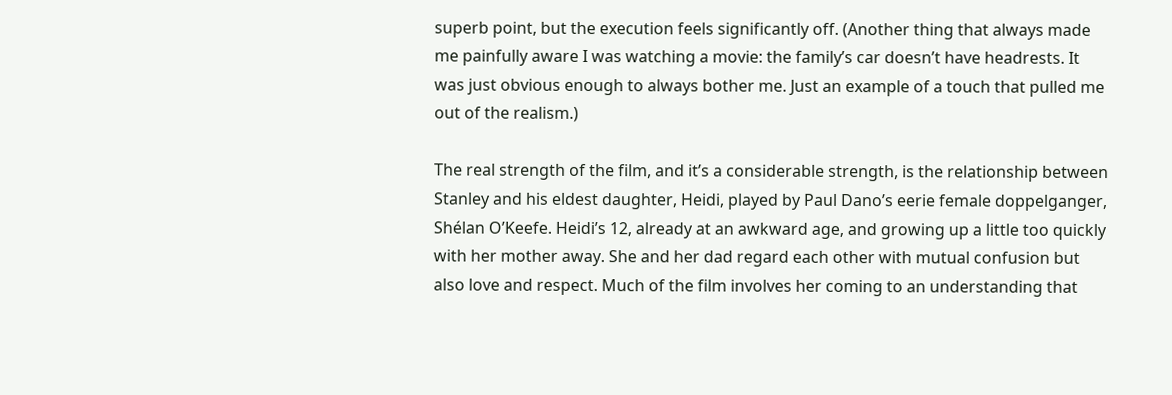superb point, but the execution feels significantly off. (Another thing that always made me painfully aware I was watching a movie: the family’s car doesn’t have headrests. It was just obvious enough to always bother me. Just an example of a touch that pulled me out of the realism.)

The real strength of the film, and it’s a considerable strength, is the relationship between Stanley and his eldest daughter, Heidi, played by Paul Dano’s eerie female doppelganger, Shélan O’Keefe. Heidi’s 12, already at an awkward age, and growing up a little too quickly with her mother away. She and her dad regard each other with mutual confusion but also love and respect. Much of the film involves her coming to an understanding that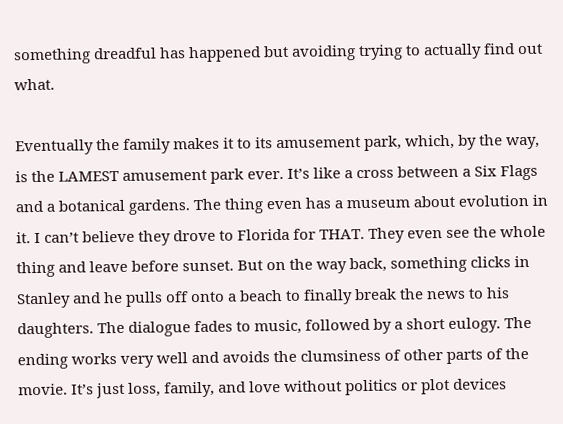something dreadful has happened but avoiding trying to actually find out what.

Eventually the family makes it to its amusement park, which, by the way, is the LAMEST amusement park ever. It’s like a cross between a Six Flags and a botanical gardens. The thing even has a museum about evolution in it. I can’t believe they drove to Florida for THAT. They even see the whole thing and leave before sunset. But on the way back, something clicks in Stanley and he pulls off onto a beach to finally break the news to his daughters. The dialogue fades to music, followed by a short eulogy. The ending works very well and avoids the clumsiness of other parts of the movie. It’s just loss, family, and love without politics or plot devices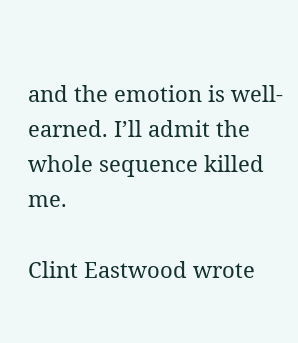and the emotion is well-earned. I’ll admit the whole sequence killed me.

Clint Eastwood wrote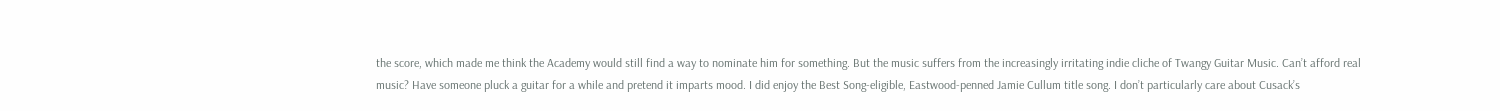the score, which made me think the Academy would still find a way to nominate him for something. But the music suffers from the increasingly irritating indie cliche of Twangy Guitar Music. Can’t afford real music? Have someone pluck a guitar for a while and pretend it imparts mood. I did enjoy the Best Song-eligible, Eastwood-penned Jamie Cullum title song. I don’t particularly care about Cusack’s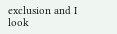exclusion and I look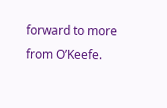forward to more from O’Keefe.